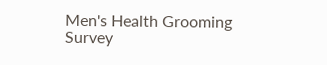Men's Health Grooming Survey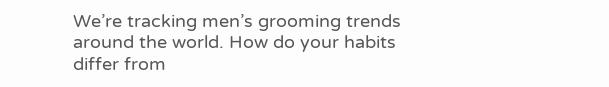We’re tracking men’s grooming trends around the world. How do your habits differ from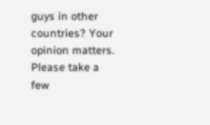guys in other countries? Your opinion matters. Please take a few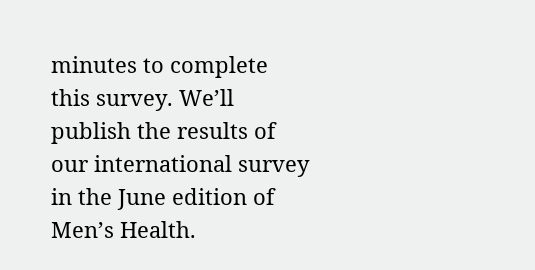minutes to complete this survey. We’ll publish the results of our international survey in the June edition of Men’s Health.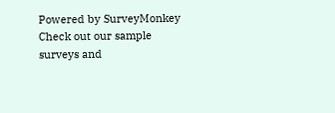Powered by SurveyMonkey
Check out our sample surveys and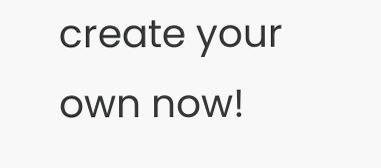create your own now!